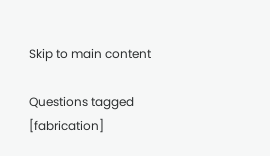Skip to main content

Questions tagged [fabrication]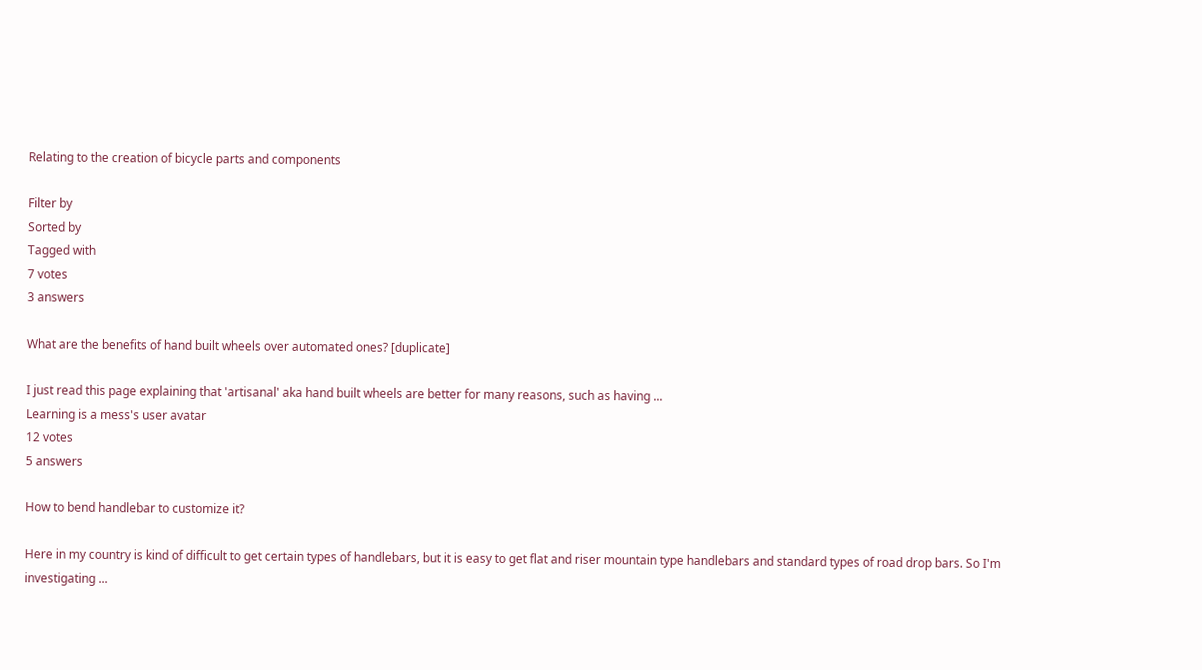Relating to the creation of bicycle parts and components

Filter by
Sorted by
Tagged with
7 votes
3 answers

What are the benefits of hand built wheels over automated ones? [duplicate]

I just read this page explaining that 'artisanal' aka hand built wheels are better for many reasons, such as having ...
Learning is a mess's user avatar
12 votes
5 answers

How to bend handlebar to customize it?

Here in my country is kind of difficult to get certain types of handlebars, but it is easy to get flat and riser mountain type handlebars and standard types of road drop bars. So I'm investigating ...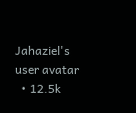Jahaziel's user avatar
  • 12.5k